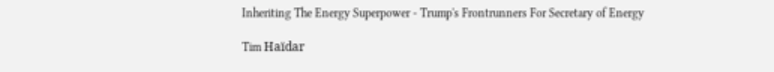Inheriting The Energy Superpower - Trump's Frontrunners For Secretary of Energy

Tim Haïdar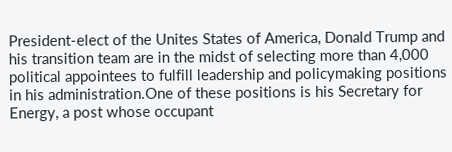President-elect of the Unites States of America, Donald Trump and his transition team are in the midst of selecting more than 4,000 political appointees to fulfill leadership and policymaking positions in his administration.One of these positions is his Secretary for Energy, a post whose occupant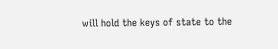will hold the keys of state to the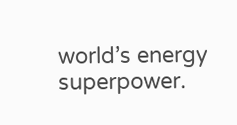world’s energy superpower.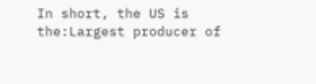In short, the US is the:Largest producer of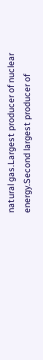natural gas.Largest producer of nuclear energy.Second largest producer of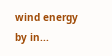wind energy by in...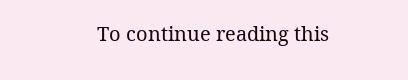To continue reading this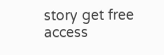story get free access